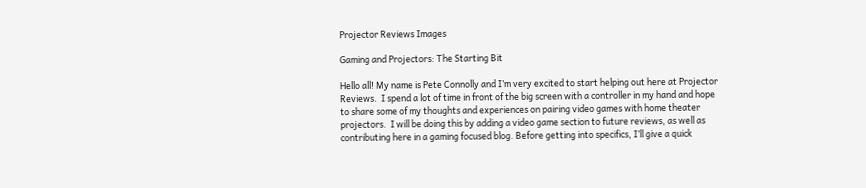Projector Reviews Images

Gaming and Projectors: The Starting Bit

Hello all! My name is Pete Connolly and I’m very excited to start helping out here at Projector Reviews.  I spend a lot of time in front of the big screen with a controller in my hand and hope to share some of my thoughts and experiences on pairing video games with home theater projectors.  I will be doing this by adding a video game section to future reviews, as well as contributing here in a gaming focused blog. Before getting into specifics, I’ll give a quick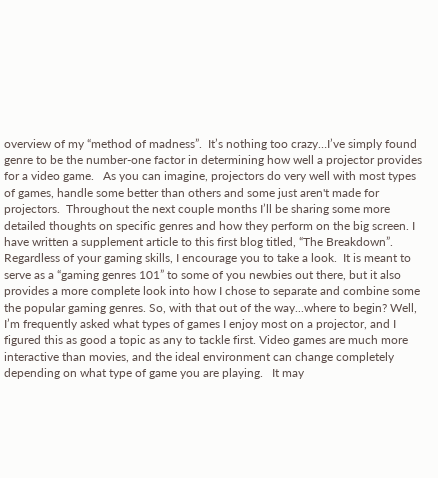overview of my “method of madness”.  It’s nothing too crazy…I’ve simply found genre to be the number-one factor in determining how well a projector provides for a video game.   As you can imagine, projectors do very well with most types of games, handle some better than others and some just aren't made for projectors.  Throughout the next couple months I’ll be sharing some more detailed thoughts on specific genres and how they perform on the big screen. I have written a supplement article to this first blog titled, “The Breakdown”.  Regardless of your gaming skills, I encourage you to take a look.  It is meant to serve as a “gaming genres 101” to some of you newbies out there, but it also provides a more complete look into how I chose to separate and combine some the popular gaming genres. So, with that out of the way...where to begin? Well, I’m frequently asked what types of games I enjoy most on a projector, and I figured this as good a topic as any to tackle first. Video games are much more interactive than movies, and the ideal environment can change completely depending on what type of game you are playing.   It may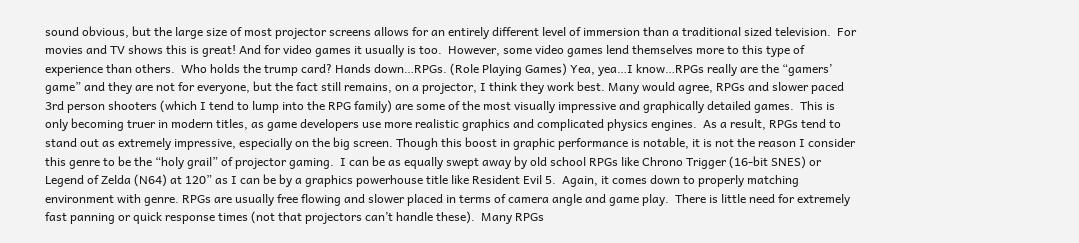sound obvious, but the large size of most projector screens allows for an entirely different level of immersion than a traditional sized television.  For movies and TV shows this is great! And for video games it usually is too.  However, some video games lend themselves more to this type of experience than others.  Who holds the trump card? Hands down…RPGs. (Role Playing Games) Yea, yea…I know…RPGs really are the “gamers’ game” and they are not for everyone, but the fact still remains, on a projector, I think they work best. Many would agree, RPGs and slower paced 3rd person shooters (which I tend to lump into the RPG family) are some of the most visually impressive and graphically detailed games.  This is only becoming truer in modern titles, as game developers use more realistic graphics and complicated physics engines.  As a result, RPGs tend to stand out as extremely impressive, especially on the big screen. Though this boost in graphic performance is notable, it is not the reason I consider this genre to be the “holy grail” of projector gaming.  I can be as equally swept away by old school RPGs like Chrono Trigger (16-bit SNES) or Legend of Zelda (N64) at 120” as I can be by a graphics powerhouse title like Resident Evil 5.  Again, it comes down to properly matching environment with genre. RPGs are usually free flowing and slower placed in terms of camera angle and game play.  There is little need for extremely fast panning or quick response times (not that projectors can’t handle these).  Many RPGs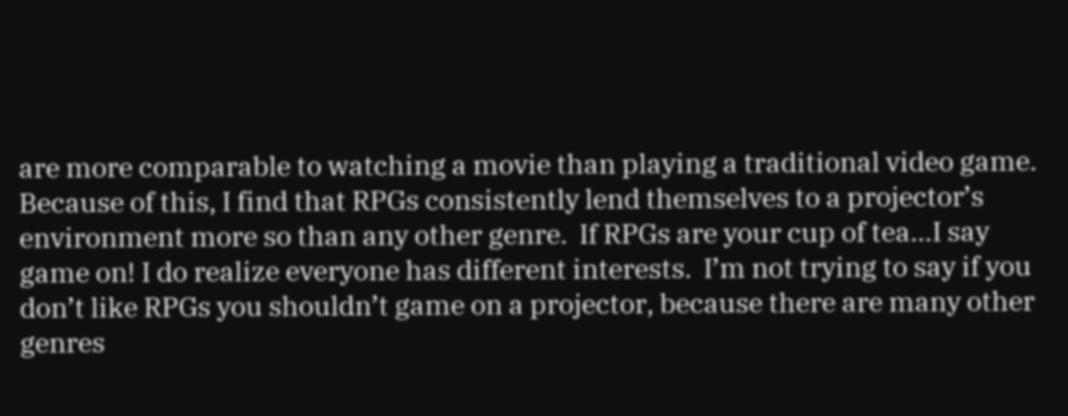are more comparable to watching a movie than playing a traditional video game.  Because of this, I find that RPGs consistently lend themselves to a projector’s environment more so than any other genre.  If RPGs are your cup of tea…I say game on! I do realize everyone has different interests.  I’m not trying to say if you don’t like RPGs you shouldn’t game on a projector, because there are many other genres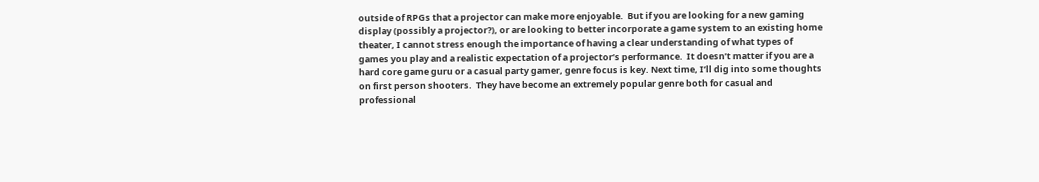outside of RPGs that a projector can make more enjoyable.  But if you are looking for a new gaming display (possibly a projector?), or are looking to better incorporate a game system to an existing home theater, I cannot stress enough the importance of having a clear understanding of what types of games you play and a realistic expectation of a projector’s performance.  It doesn’t matter if you are a hard core game guru or a casual party gamer, genre focus is key. Next time, I’ll dig into some thoughts on first person shooters.  They have become an extremely popular genre both for casual and professional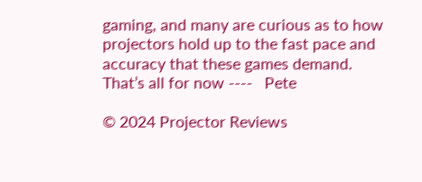gaming, and many are curious as to how projectors hold up to the fast pace and accuracy that these games demand.   That’s all for now ----   Pete

© 2024 Projector Reviews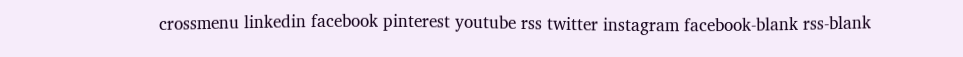crossmenu linkedin facebook pinterest youtube rss twitter instagram facebook-blank rss-blank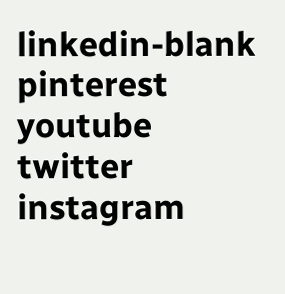linkedin-blank pinterest youtube twitter instagram